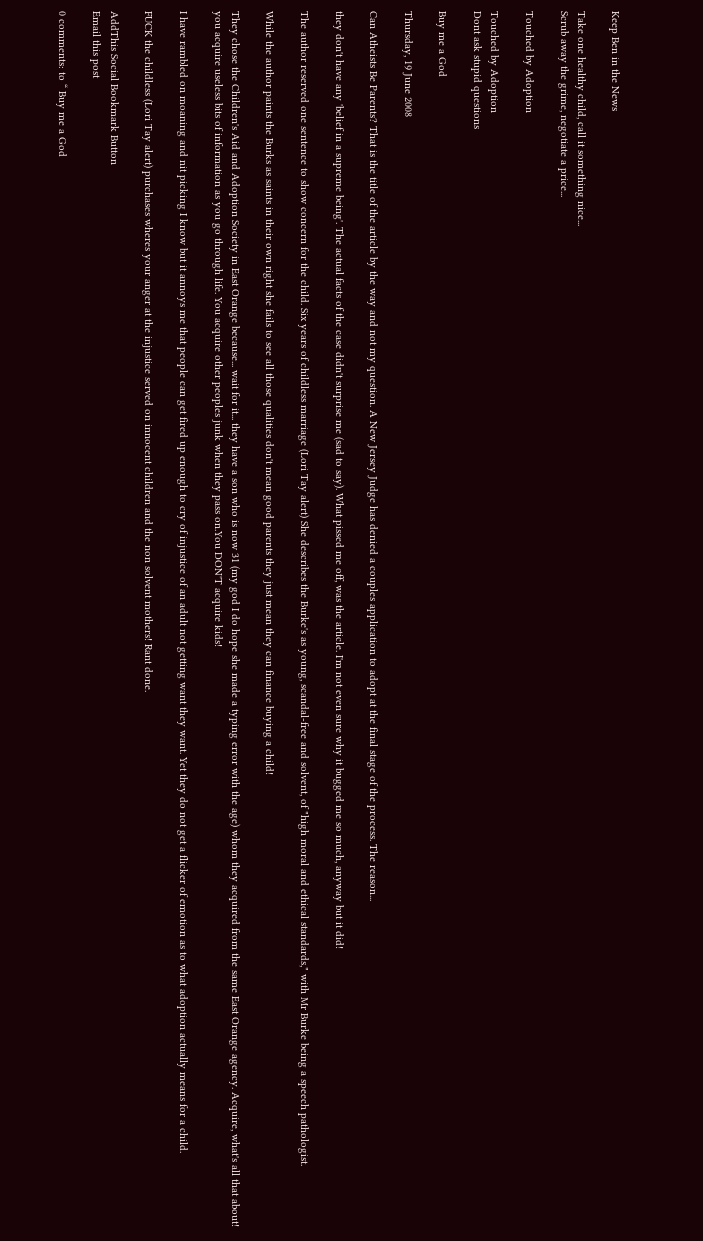Keep Ben in the News

Take one healthy child, call it something nice...
Scrub away the grime, negotiate a price...

Touched by Adoption

Touched by Adoption
Dont ask stupid questions

Buy me a God

Thursday, 19 June 2008

Can Atheists Be Parents? That is the title of the article by the way and not my question. A New Jersey Judge has denied a couples application to adopt at the final stage of the process. The reason...

they don't have any 'belief in a supreme being'. The actual facts of the case didn't surprise me (sad to say). What pissed me off, was the article. I'm not even sure why it bugged me so much, anyway but it did!

The author reserved one sentence to show concern for the child. Six years of childless marriage (Lori Tay alert) She describes the Burke's as young, scandal-free and solvent, of "high moral and ethical standards," with Mr Burke being a speech pathologist.

While the author paints the Burks as saints in their own right she fails to see all those qualities don't mean good parents they just mean they can finance buying a child!

They chose the Children's Aid and Adoption Society in East Orange because... wait for it... they have a son who is now 31 (my god I do hope she made a typing error with the age) whom they acquired from the same East Orange agency. Acquire, what's all that about! you acquire useless bits of information as you go through life. You acquire other peoples junk when they pass on.You DON'T acquire kids!

I have rambled on moaning and nit picking I know but it annoys me that people can get fired up enough to cry of injustice of an adult not getting want they want. Yet they do not get a flicker of emotion as to what adoption actually means for a child.

FUCK the childless (Lori Tay alert) purchases wheres your anger at the injustice served on innocent children and the non solvent mothers! Rant done.

AddThis Social Bookmark Button
Email this post

0 comments: to “ Buy me a God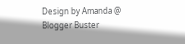Design by Amanda @ Blogger Buster